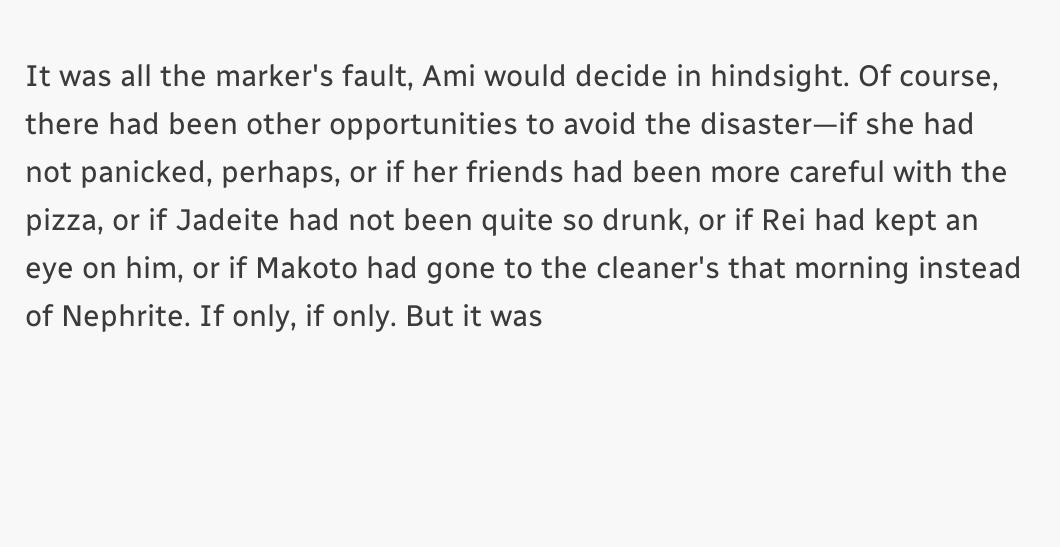It was all the marker's fault, Ami would decide in hindsight. Of course, there had been other opportunities to avoid the disaster—if she had not panicked, perhaps, or if her friends had been more careful with the pizza, or if Jadeite had not been quite so drunk, or if Rei had kept an eye on him, or if Makoto had gone to the cleaner's that morning instead of Nephrite. If only, if only. But it was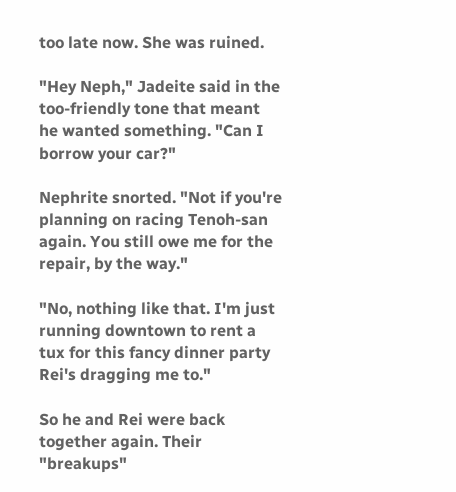too late now. She was ruined.

"Hey Neph," Jadeite said in the too-friendly tone that meant he wanted something. "Can I borrow your car?"

Nephrite snorted. "Not if you're planning on racing Tenoh-san again. You still owe me for the repair, by the way."

"No, nothing like that. I'm just running downtown to rent a tux for this fancy dinner party Rei's dragging me to."

So he and Rei were back together again. Their "breakups"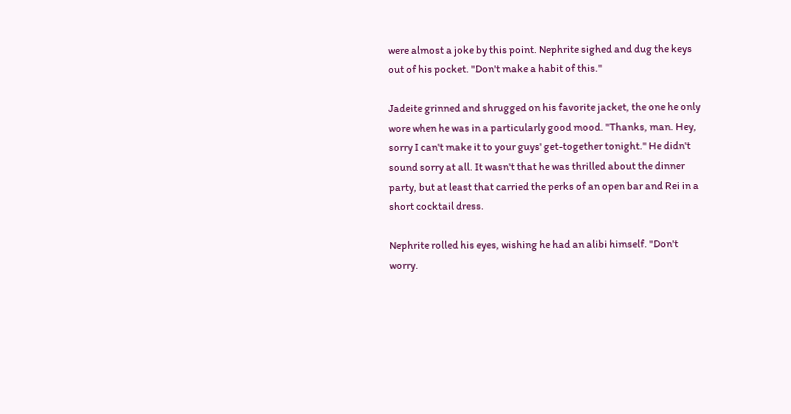were almost a joke by this point. Nephrite sighed and dug the keys out of his pocket. "Don't make a habit of this."

Jadeite grinned and shrugged on his favorite jacket, the one he only wore when he was in a particularly good mood. "Thanks, man. Hey, sorry I can't make it to your guys' get-together tonight." He didn't sound sorry at all. It wasn't that he was thrilled about the dinner party, but at least that carried the perks of an open bar and Rei in a short cocktail dress.

Nephrite rolled his eyes, wishing he had an alibi himself. "Don't worry.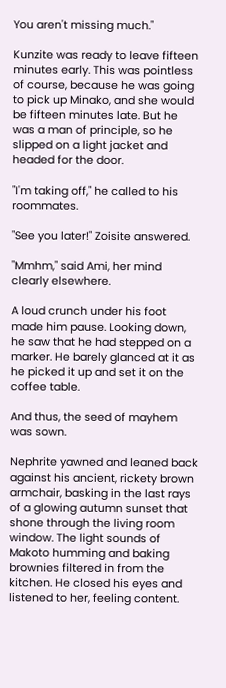You aren't missing much."

Kunzite was ready to leave fifteen minutes early. This was pointless of course, because he was going to pick up Minako, and she would be fifteen minutes late. But he was a man of principle, so he slipped on a light jacket and headed for the door.

"I'm taking off," he called to his roommates.

"See you later!" Zoisite answered.

"Mmhm," said Ami, her mind clearly elsewhere.

A loud crunch under his foot made him pause. Looking down, he saw that he had stepped on a marker. He barely glanced at it as he picked it up and set it on the coffee table.

And thus, the seed of mayhem was sown.

Nephrite yawned and leaned back against his ancient, rickety brown armchair, basking in the last rays of a glowing autumn sunset that shone through the living room window. The light sounds of Makoto humming and baking brownies filtered in from the kitchen. He closed his eyes and listened to her, feeling content.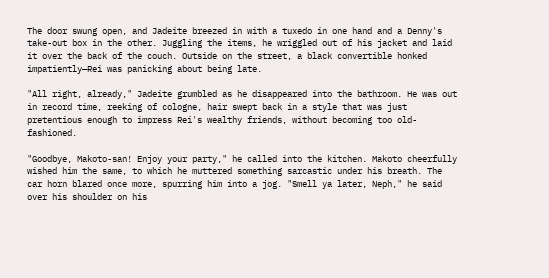The door swung open, and Jadeite breezed in with a tuxedo in one hand and a Denny's take-out box in the other. Juggling the items, he wriggled out of his jacket and laid it over the back of the couch. Outside on the street, a black convertible honked impatiently—Rei was panicking about being late.

"All right, already," Jadeite grumbled as he disappeared into the bathroom. He was out in record time, reeking of cologne, hair swept back in a style that was just pretentious enough to impress Rei's wealthy friends, without becoming too old-fashioned.

"Goodbye, Makoto-san! Enjoy your party," he called into the kitchen. Makoto cheerfully wished him the same, to which he muttered something sarcastic under his breath. The car horn blared once more, spurring him into a jog. "Smell ya later, Neph," he said over his shoulder on his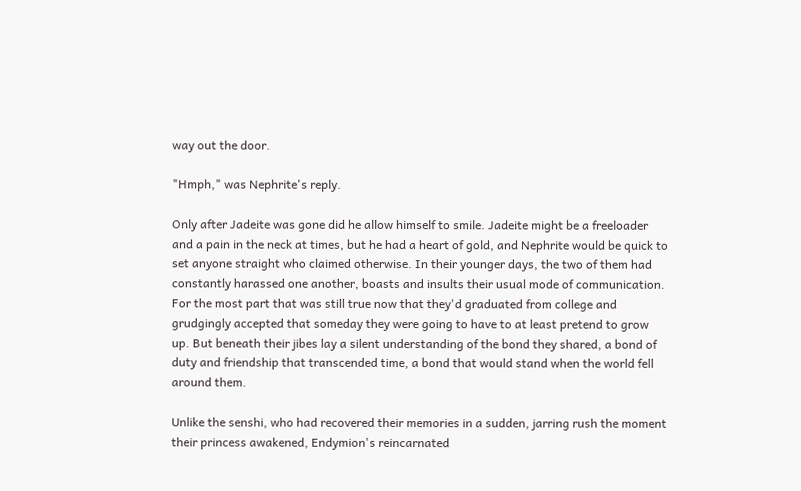way out the door.

"Hmph," was Nephrite's reply.

Only after Jadeite was gone did he allow himself to smile. Jadeite might be a freeloader and a pain in the neck at times, but he had a heart of gold, and Nephrite would be quick to set anyone straight who claimed otherwise. In their younger days, the two of them had constantly harassed one another, boasts and insults their usual mode of communication. For the most part that was still true now that they'd graduated from college and grudgingly accepted that someday they were going to have to at least pretend to grow up. But beneath their jibes lay a silent understanding of the bond they shared, a bond of duty and friendship that transcended time, a bond that would stand when the world fell around them.

Unlike the senshi, who had recovered their memories in a sudden, jarring rush the moment their princess awakened, Endymion's reincarnated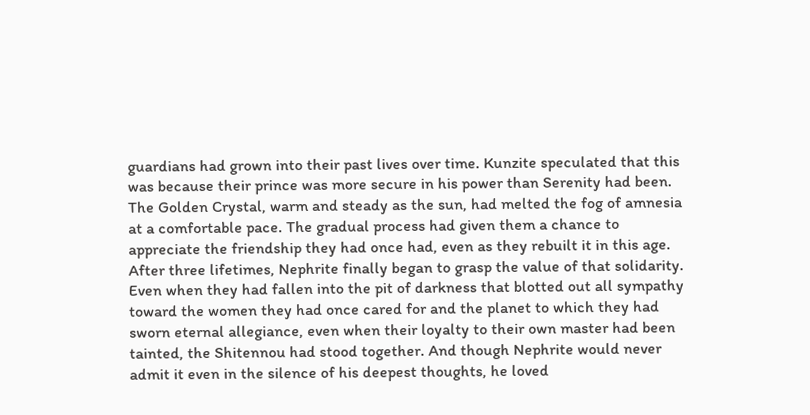guardians had grown into their past lives over time. Kunzite speculated that this was because their prince was more secure in his power than Serenity had been. The Golden Crystal, warm and steady as the sun, had melted the fog of amnesia at a comfortable pace. The gradual process had given them a chance to appreciate the friendship they had once had, even as they rebuilt it in this age. After three lifetimes, Nephrite finally began to grasp the value of that solidarity. Even when they had fallen into the pit of darkness that blotted out all sympathy toward the women they had once cared for and the planet to which they had sworn eternal allegiance, even when their loyalty to their own master had been tainted, the Shitennou had stood together. And though Nephrite would never admit it even in the silence of his deepest thoughts, he loved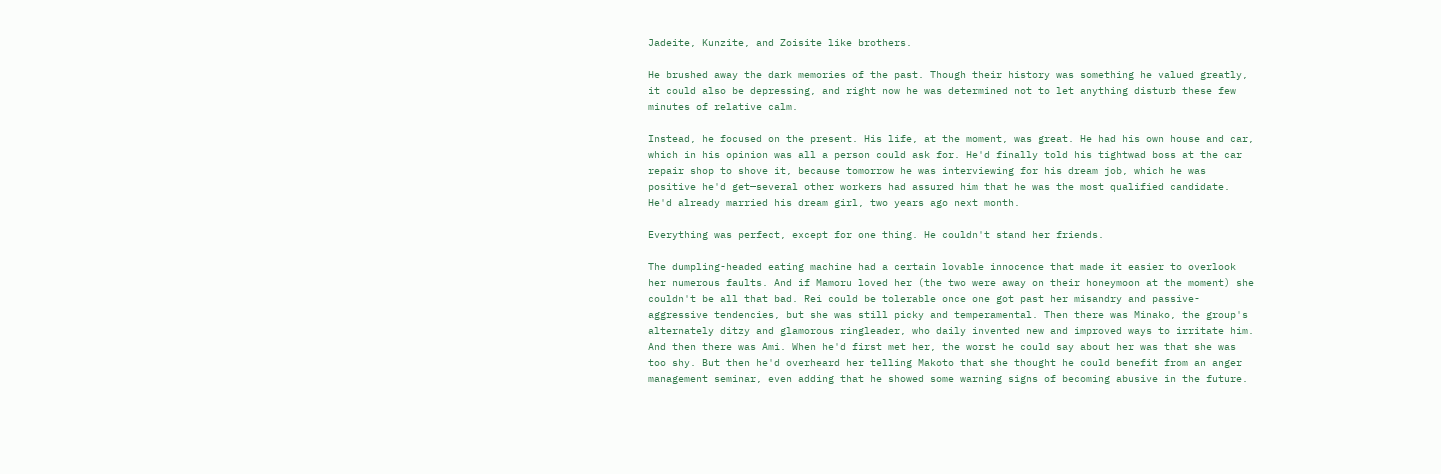Jadeite, Kunzite, and Zoisite like brothers.

He brushed away the dark memories of the past. Though their history was something he valued greatly, it could also be depressing, and right now he was determined not to let anything disturb these few minutes of relative calm.

Instead, he focused on the present. His life, at the moment, was great. He had his own house and car, which in his opinion was all a person could ask for. He'd finally told his tightwad boss at the car repair shop to shove it, because tomorrow he was interviewing for his dream job, which he was positive he'd get—several other workers had assured him that he was the most qualified candidate. He'd already married his dream girl, two years ago next month.

Everything was perfect, except for one thing. He couldn't stand her friends.

The dumpling-headed eating machine had a certain lovable innocence that made it easier to overlook her numerous faults. And if Mamoru loved her (the two were away on their honeymoon at the moment) she couldn't be all that bad. Rei could be tolerable once one got past her misandry and passive-aggressive tendencies, but she was still picky and temperamental. Then there was Minako, the group's alternately ditzy and glamorous ringleader, who daily invented new and improved ways to irritate him. And then there was Ami. When he'd first met her, the worst he could say about her was that she was too shy. But then he'd overheard her telling Makoto that she thought he could benefit from an anger management seminar, even adding that he showed some warning signs of becoming abusive in the future.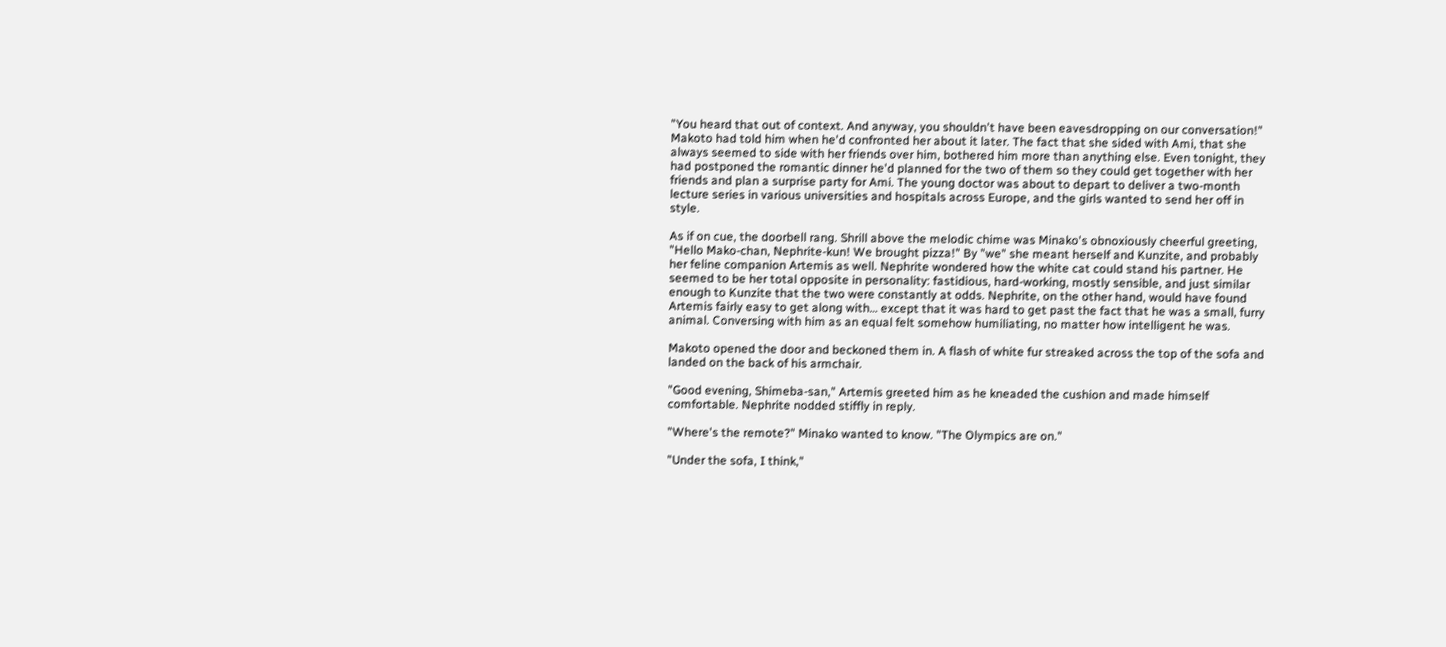"You heard that out of context. And anyway, you shouldn't have been eavesdropping on our conversation!" Makoto had told him when he'd confronted her about it later. The fact that she sided with Ami, that she always seemed to side with her friends over him, bothered him more than anything else. Even tonight, they had postponed the romantic dinner he'd planned for the two of them so they could get together with her friends and plan a surprise party for Ami. The young doctor was about to depart to deliver a two-month lecture series in various universities and hospitals across Europe, and the girls wanted to send her off in style.

As if on cue, the doorbell rang. Shrill above the melodic chime was Minako's obnoxiously cheerful greeting, "Hello Mako-chan, Nephrite-kun! We brought pizza!" By "we" she meant herself and Kunzite, and probably her feline companion Artemis as well. Nephrite wondered how the white cat could stand his partner. He seemed to be her total opposite in personality: fastidious, hard-working, mostly sensible, and just similar enough to Kunzite that the two were constantly at odds. Nephrite, on the other hand, would have found Artemis fairly easy to get along with… except that it was hard to get past the fact that he was a small, furry animal. Conversing with him as an equal felt somehow humiliating, no matter how intelligent he was.

Makoto opened the door and beckoned them in. A flash of white fur streaked across the top of the sofa and landed on the back of his armchair.

"Good evening, Shimeba-san," Artemis greeted him as he kneaded the cushion and made himself comfortable. Nephrite nodded stiffly in reply.

"Where's the remote?" Minako wanted to know. "The Olympics are on."

"Under the sofa, I think,"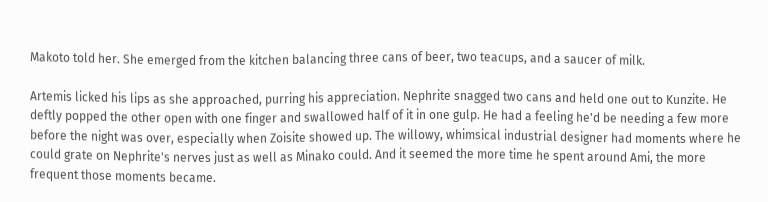Makoto told her. She emerged from the kitchen balancing three cans of beer, two teacups, and a saucer of milk.

Artemis licked his lips as she approached, purring his appreciation. Nephrite snagged two cans and held one out to Kunzite. He deftly popped the other open with one finger and swallowed half of it in one gulp. He had a feeling he'd be needing a few more before the night was over, especially when Zoisite showed up. The willowy, whimsical industrial designer had moments where he could grate on Nephrite's nerves just as well as Minako could. And it seemed the more time he spent around Ami, the more frequent those moments became.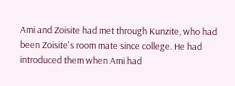Ami and Zoisite had met through Kunzite, who had been Zoisite's room mate since college. He had introduced them when Ami had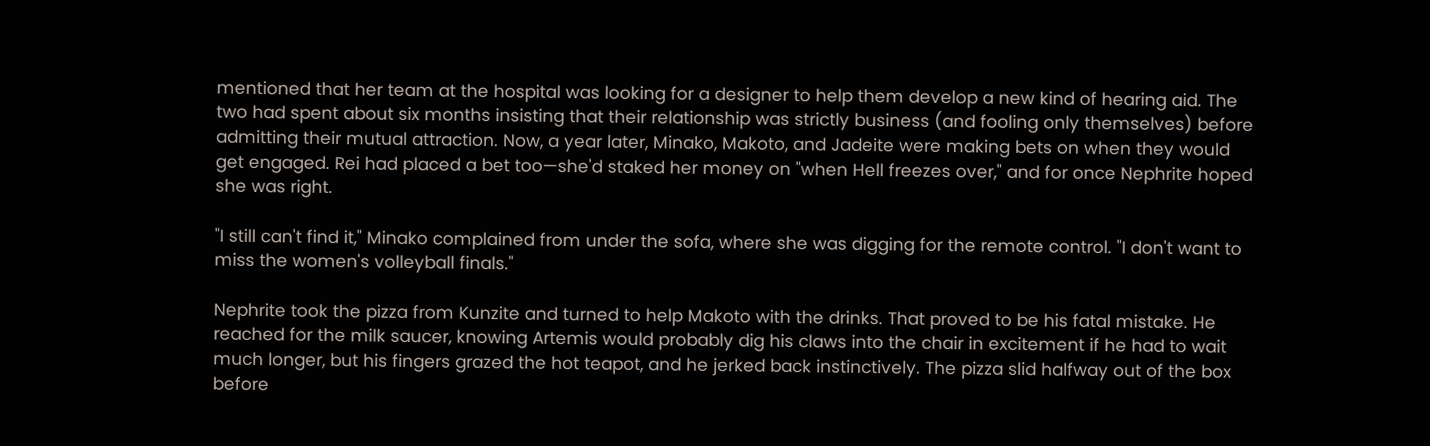mentioned that her team at the hospital was looking for a designer to help them develop a new kind of hearing aid. The two had spent about six months insisting that their relationship was strictly business (and fooling only themselves) before admitting their mutual attraction. Now, a year later, Minako, Makoto, and Jadeite were making bets on when they would get engaged. Rei had placed a bet too—she'd staked her money on "when Hell freezes over," and for once Nephrite hoped she was right.

"I still can't find it," Minako complained from under the sofa, where she was digging for the remote control. "I don't want to miss the women's volleyball finals."

Nephrite took the pizza from Kunzite and turned to help Makoto with the drinks. That proved to be his fatal mistake. He reached for the milk saucer, knowing Artemis would probably dig his claws into the chair in excitement if he had to wait much longer, but his fingers grazed the hot teapot, and he jerked back instinctively. The pizza slid halfway out of the box before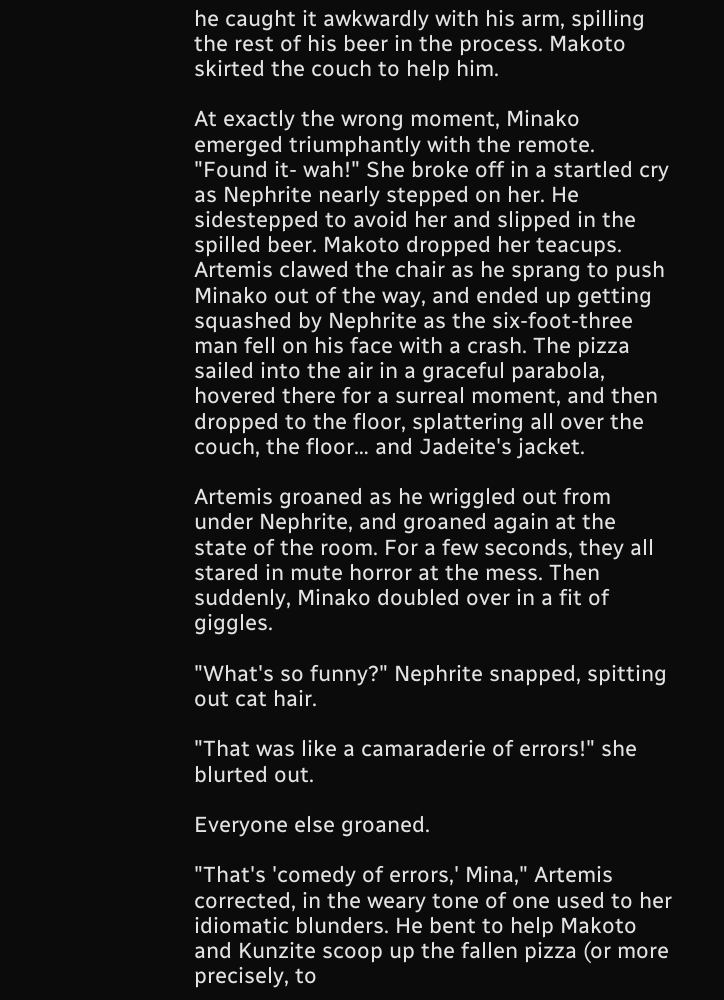he caught it awkwardly with his arm, spilling the rest of his beer in the process. Makoto skirted the couch to help him.

At exactly the wrong moment, Minako emerged triumphantly with the remote. "Found it- wah!" She broke off in a startled cry as Nephrite nearly stepped on her. He sidestepped to avoid her and slipped in the spilled beer. Makoto dropped her teacups. Artemis clawed the chair as he sprang to push Minako out of the way, and ended up getting squashed by Nephrite as the six-foot-three man fell on his face with a crash. The pizza sailed into the air in a graceful parabola, hovered there for a surreal moment, and then dropped to the floor, splattering all over the couch, the floor… and Jadeite's jacket.

Artemis groaned as he wriggled out from under Nephrite, and groaned again at the state of the room. For a few seconds, they all stared in mute horror at the mess. Then suddenly, Minako doubled over in a fit of giggles.

"What's so funny?" Nephrite snapped, spitting out cat hair.

"That was like a camaraderie of errors!" she blurted out.

Everyone else groaned.

"That's 'comedy of errors,' Mina," Artemis corrected, in the weary tone of one used to her idiomatic blunders. He bent to help Makoto and Kunzite scoop up the fallen pizza (or more precisely, to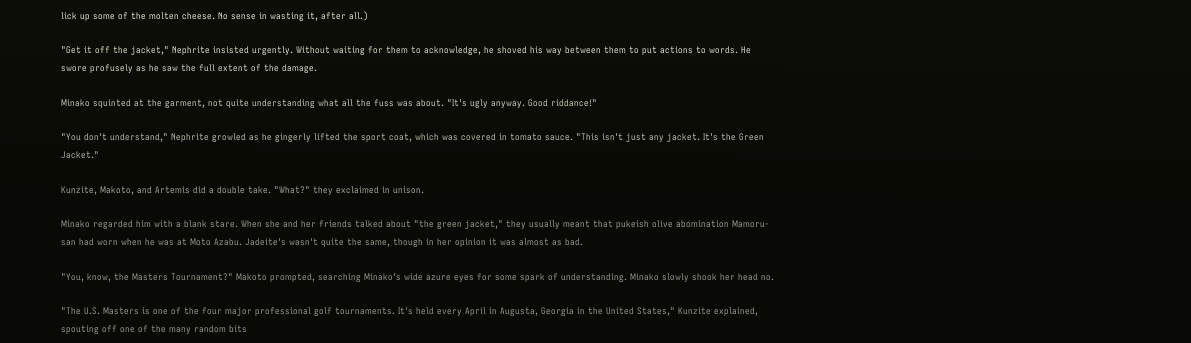lick up some of the molten cheese. No sense in wasting it, after all.)

"Get it off the jacket," Nephrite insisted urgently. Without waiting for them to acknowledge, he shoved his way between them to put actions to words. He swore profusely as he saw the full extent of the damage.

Minako squinted at the garment, not quite understanding what all the fuss was about. "It's ugly anyway. Good riddance!"

"You don't understand," Nephrite growled as he gingerly lifted the sport coat, which was covered in tomato sauce. "This isn't just any jacket. It's the Green Jacket."

Kunzite, Makoto, and Artemis did a double take. "What?" they exclaimed in unison.

Minako regarded him with a blank stare. When she and her friends talked about "the green jacket," they usually meant that pukeish olive abomination Mamoru-san had worn when he was at Moto Azabu. Jadeite's wasn't quite the same, though in her opinion it was almost as bad.

"You, know, the Masters Tournament?" Makoto prompted, searching Minako's wide azure eyes for some spark of understanding. Minako slowly shook her head no.

"The U.S. Masters is one of the four major professional golf tournaments. It's held every April in Augusta, Georgia in the United States," Kunzite explained, spouting off one of the many random bits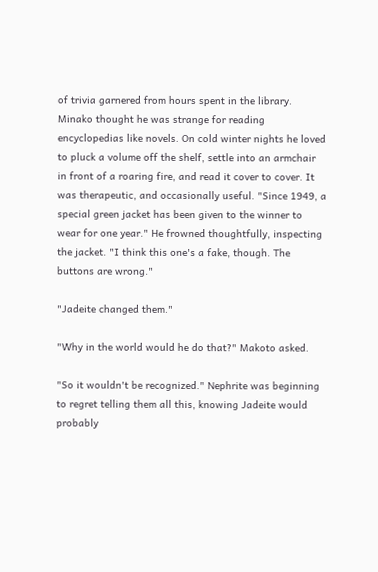of trivia garnered from hours spent in the library. Minako thought he was strange for reading encyclopedias like novels. On cold winter nights he loved to pluck a volume off the shelf, settle into an armchair in front of a roaring fire, and read it cover to cover. It was therapeutic, and occasionally useful. "Since 1949, a special green jacket has been given to the winner to wear for one year." He frowned thoughtfully, inspecting the jacket. "I think this one's a fake, though. The buttons are wrong."

"Jadeite changed them."

"Why in the world would he do that?" Makoto asked.

"So it wouldn't be recognized." Nephrite was beginning to regret telling them all this, knowing Jadeite would probably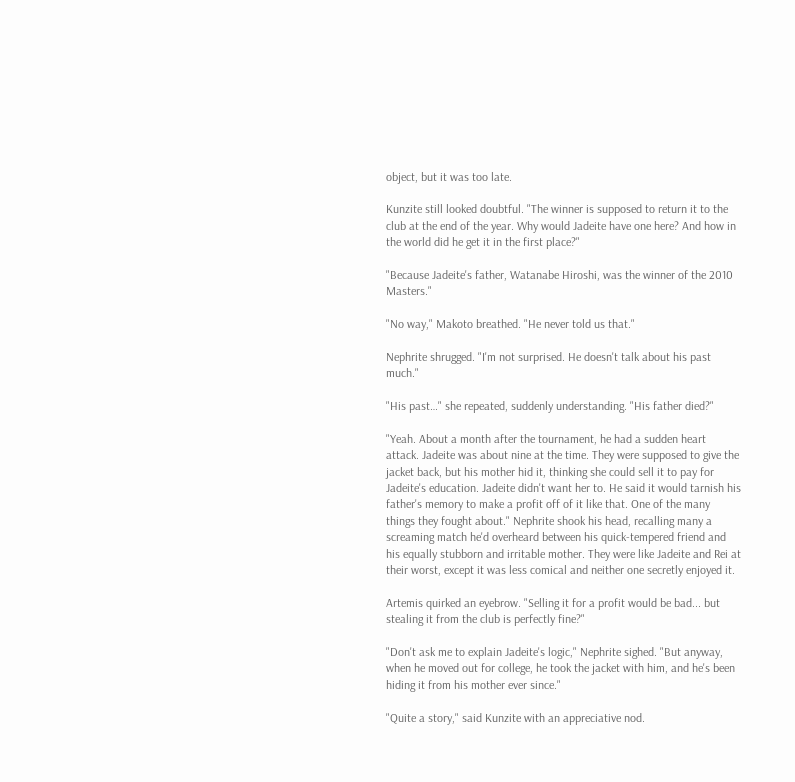object, but it was too late.

Kunzite still looked doubtful. "The winner is supposed to return it to the club at the end of the year. Why would Jadeite have one here? And how in the world did he get it in the first place?"

"Because Jadeite's father, Watanabe Hiroshi, was the winner of the 2010 Masters."

"No way," Makoto breathed. "He never told us that."

Nephrite shrugged. "I'm not surprised. He doesn't talk about his past much."

"His past…" she repeated, suddenly understanding. "His father died?"

"Yeah. About a month after the tournament, he had a sudden heart attack. Jadeite was about nine at the time. They were supposed to give the jacket back, but his mother hid it, thinking she could sell it to pay for Jadeite's education. Jadeite didn't want her to. He said it would tarnish his father's memory to make a profit off of it like that. One of the many things they fought about." Nephrite shook his head, recalling many a screaming match he'd overheard between his quick-tempered friend and his equally stubborn and irritable mother. They were like Jadeite and Rei at their worst, except it was less comical and neither one secretly enjoyed it.

Artemis quirked an eyebrow. "Selling it for a profit would be bad... but stealing it from the club is perfectly fine?"

"Don't ask me to explain Jadeite's logic," Nephrite sighed. "But anyway, when he moved out for college, he took the jacket with him, and he's been hiding it from his mother ever since."

"Quite a story," said Kunzite with an appreciative nod.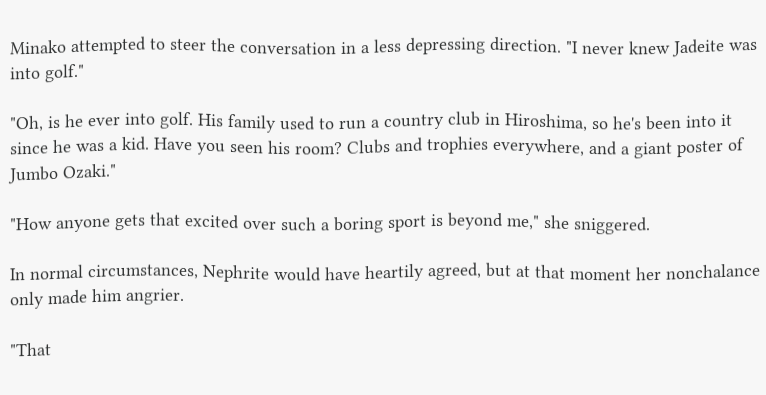Minako attempted to steer the conversation in a less depressing direction. "I never knew Jadeite was into golf."

"Oh, is he ever into golf. His family used to run a country club in Hiroshima, so he's been into it since he was a kid. Have you seen his room? Clubs and trophies everywhere, and a giant poster of Jumbo Ozaki."

"How anyone gets that excited over such a boring sport is beyond me," she sniggered.

In normal circumstances, Nephrite would have heartily agreed, but at that moment her nonchalance only made him angrier.

"That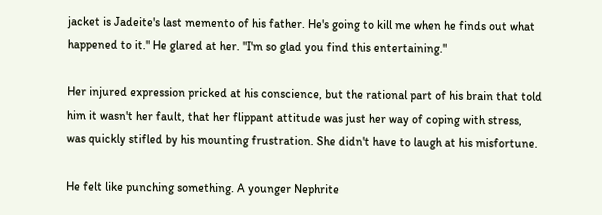jacket is Jadeite's last memento of his father. He's going to kill me when he finds out what happened to it." He glared at her. "I'm so glad you find this entertaining."

Her injured expression pricked at his conscience, but the rational part of his brain that told him it wasn't her fault, that her flippant attitude was just her way of coping with stress, was quickly stifled by his mounting frustration. She didn't have to laugh at his misfortune.

He felt like punching something. A younger Nephrite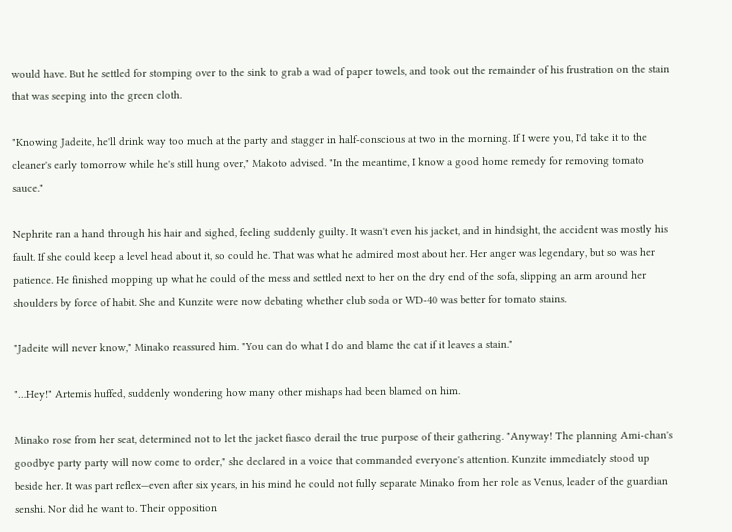would have. But he settled for stomping over to the sink to grab a wad of paper towels, and took out the remainder of his frustration on the stain that was seeping into the green cloth.

"Knowing Jadeite, he'll drink way too much at the party and stagger in half-conscious at two in the morning. If I were you, I'd take it to the cleaner's early tomorrow while he's still hung over," Makoto advised. "In the meantime, I know a good home remedy for removing tomato sauce."

Nephrite ran a hand through his hair and sighed, feeling suddenly guilty. It wasn't even his jacket, and in hindsight, the accident was mostly his fault. If she could keep a level head about it, so could he. That was what he admired most about her. Her anger was legendary, but so was her patience. He finished mopping up what he could of the mess and settled next to her on the dry end of the sofa, slipping an arm around her shoulders by force of habit. She and Kunzite were now debating whether club soda or WD-40 was better for tomato stains.

"Jadeite will never know," Minako reassured him. "You can do what I do and blame the cat if it leaves a stain."

"…Hey!" Artemis huffed, suddenly wondering how many other mishaps had been blamed on him.

Minako rose from her seat, determined not to let the jacket fiasco derail the true purpose of their gathering. "Anyway! The planning Ami-chan's goodbye party party will now come to order," she declared in a voice that commanded everyone's attention. Kunzite immediately stood up beside her. It was part reflex—even after six years, in his mind he could not fully separate Minako from her role as Venus, leader of the guardian senshi. Nor did he want to. Their opposition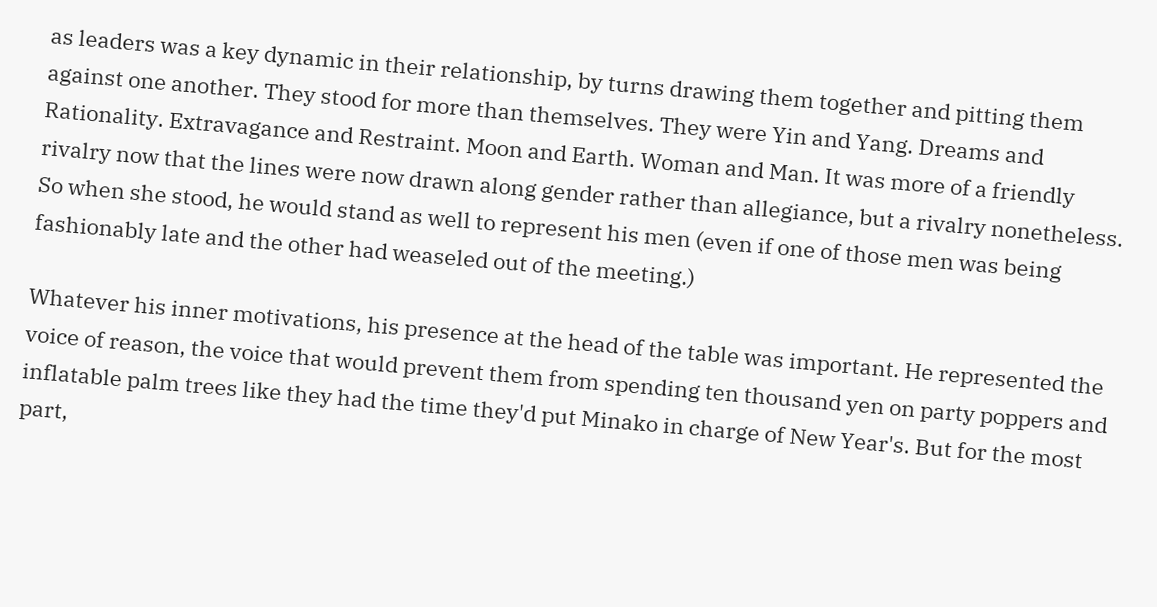as leaders was a key dynamic in their relationship, by turns drawing them together and pitting them against one another. They stood for more than themselves. They were Yin and Yang. Dreams and Rationality. Extravagance and Restraint. Moon and Earth. Woman and Man. It was more of a friendly rivalry now that the lines were now drawn along gender rather than allegiance, but a rivalry nonetheless. So when she stood, he would stand as well to represent his men (even if one of those men was being fashionably late and the other had weaseled out of the meeting.)

Whatever his inner motivations, his presence at the head of the table was important. He represented the voice of reason, the voice that would prevent them from spending ten thousand yen on party poppers and inflatable palm trees like they had the time they'd put Minako in charge of New Year's. But for the most part,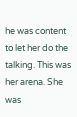he was content to let her do the talking. This was her arena. She was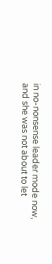in no-nonsense leader mode now, and she was not about to let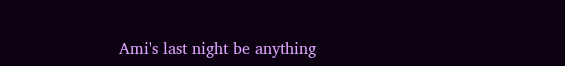Ami's last night be anything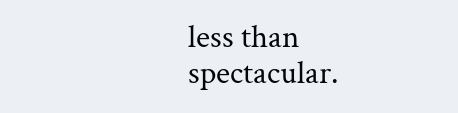less than spectacular.